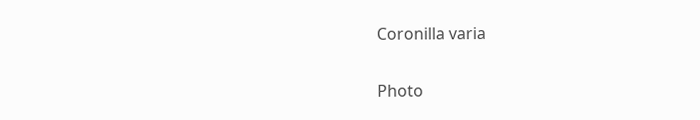Coronilla varia

Photo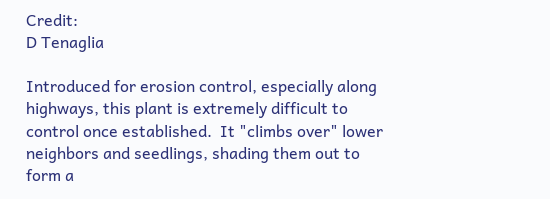Credit:
D Tenaglia

Introduced for erosion control, especially along highways, this plant is extremely difficult to control once established.  It "climbs over" lower neighbors and seedlings, shading them out to form a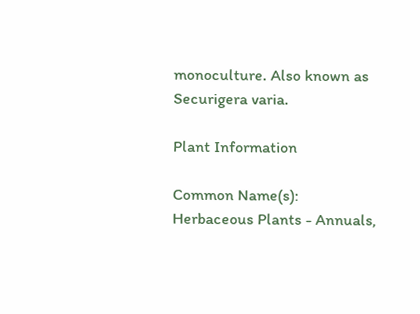monoculture. Also known as Securigera varia.

Plant Information

Common Name(s):
Herbaceous Plants - Annuals,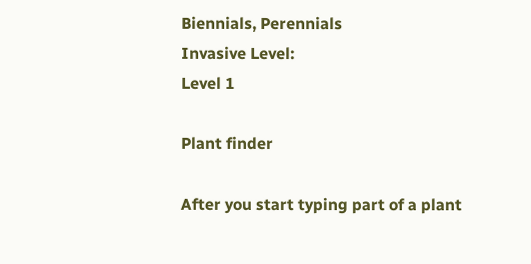Biennials, Perennials
Invasive Level:
Level 1

Plant finder

After you start typing part of a plant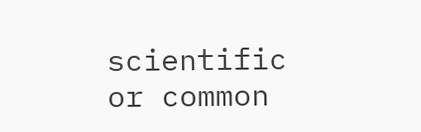scientific or common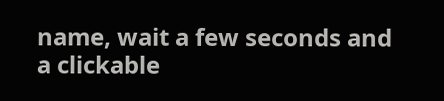name, wait a few seconds and a clickable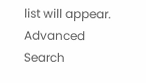list will appear.
Advanced Search